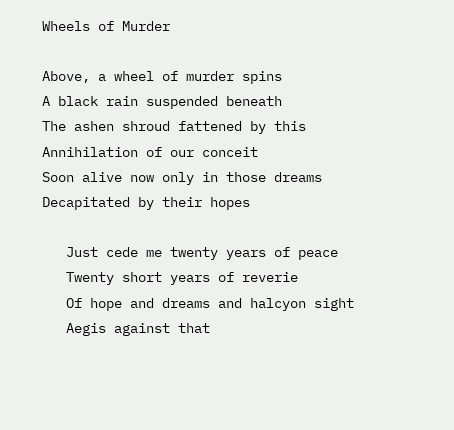Wheels of Murder

Above, a wheel of murder spins
A black rain suspended beneath
The ashen shroud fattened by this
Annihilation of our conceit
Soon alive now only in those dreams
Decapitated by their hopes

   Just cede me twenty years of peace
   Twenty short years of reverie
   Of hope and dreams and halcyon sight
   Aegis against that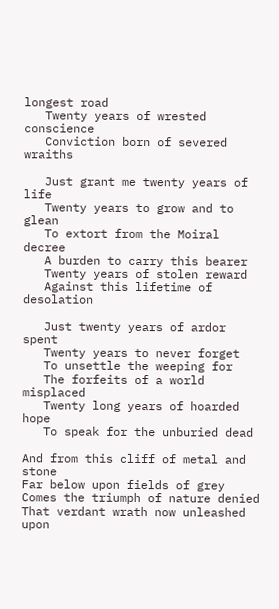longest road
   Twenty years of wrested conscience
   Conviction born of severed wraiths

   Just grant me twenty years of life
   Twenty years to grow and to glean
   To extort from the Moiral decree
   A burden to carry this bearer
   Twenty years of stolen reward
   Against this lifetime of desolation

   Just twenty years of ardor spent
   Twenty years to never forget
   To unsettle the weeping for
   The forfeits of a world misplaced
   Twenty long years of hoarded hope
   To speak for the unburied dead

And from this cliff of metal and stone
Far below upon fields of grey
Comes the triumph of nature denied
That verdant wrath now unleashed upon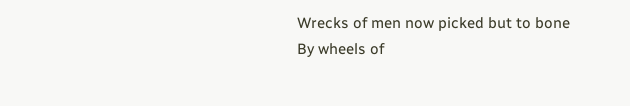Wrecks of men now picked but to bone
By wheels of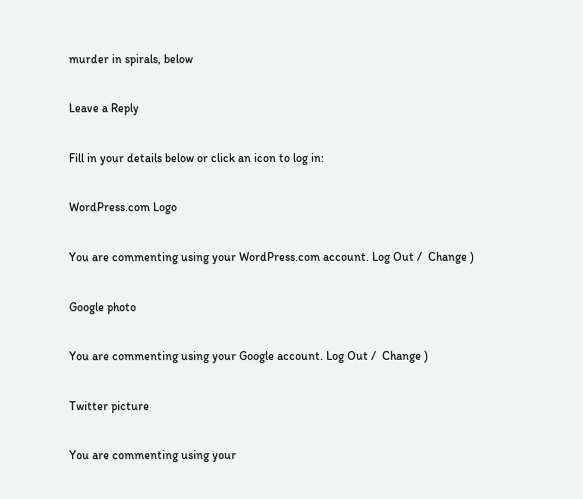murder in spirals, below

Leave a Reply

Fill in your details below or click an icon to log in:

WordPress.com Logo

You are commenting using your WordPress.com account. Log Out /  Change )

Google photo

You are commenting using your Google account. Log Out /  Change )

Twitter picture

You are commenting using your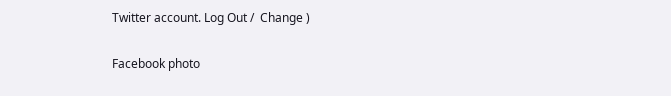Twitter account. Log Out /  Change )

Facebook photo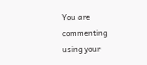You are commenting using your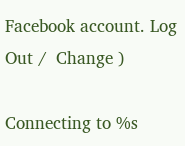Facebook account. Log Out /  Change )

Connecting to %s